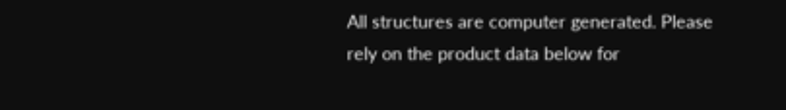All structures are computer generated. Please rely on the product data below for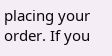placing your order. If you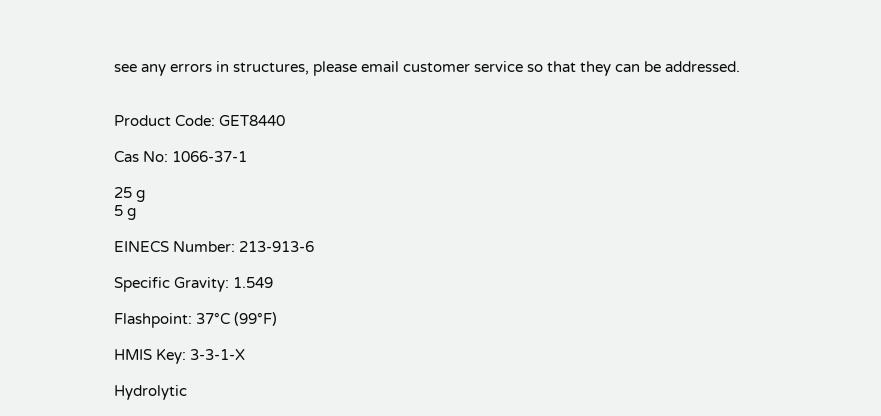see any errors in structures, please email customer service so that they can be addressed.


Product Code: GET8440

Cas No: 1066-37-1

25 g
5 g

EINECS Number: 213-913-6

Specific Gravity: 1.549

Flashpoint: 37°C (99°F)

HMIS Key: 3-3-1-X

Hydrolytic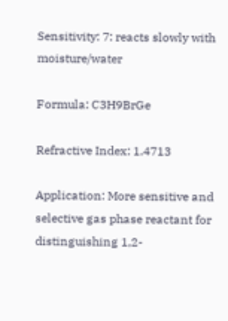Sensitivity: 7: reacts slowly with moisture/water

Formula: C3H9BrGe

Refractive Index: 1.4713

Application: More sensitive and selective gas phase reactant for distinguishing 1,2-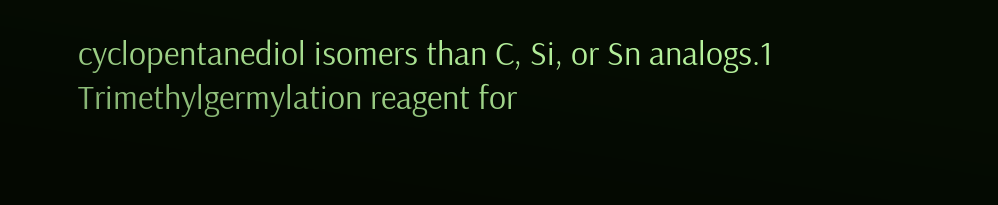cyclopentanediol isomers than C, Si, or Sn analogs.1
Trimethylgermylation reagent for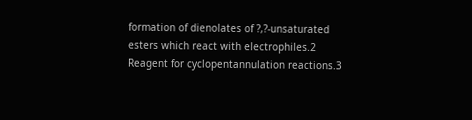formation of dienolates of ?,?-unsaturated esters which react with electrophiles.2
Reagent for cyclopentannulation reactions.3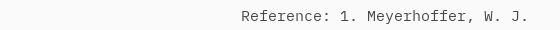Reference: 1. Meyerhoffer, W. J.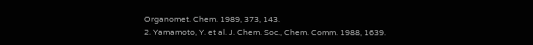Organomet. Chem. 1989, 373, 143.
2. Yamamoto, Y. et al. J. Chem. Soc., Chem. Comm. 1988, 1639.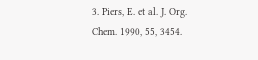3. Piers, E. et al. J. Org. Chem. 1990, 55, 3454.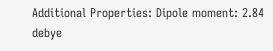Additional Properties: Dipole moment: 2.84 debye